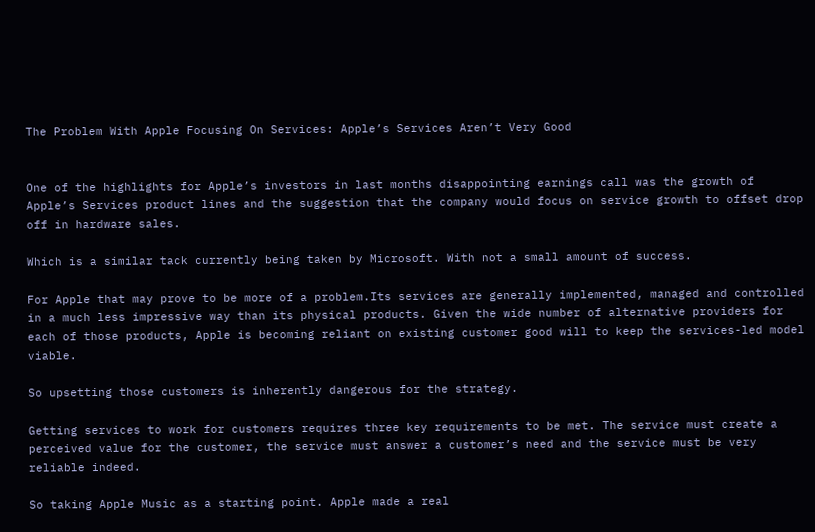The Problem With Apple Focusing On Services: Apple’s Services Aren’t Very Good


One of the highlights for Apple’s investors in last months disappointing earnings call was the growth of Apple’s Services product lines and the suggestion that the company would focus on service growth to offset drop off in hardware sales.

Which is a similar tack currently being taken by Microsoft. With not a small amount of success.

For Apple that may prove to be more of a problem.Its services are generally implemented, managed and controlled in a much less impressive way than its physical products. Given the wide number of alternative providers for each of those products, Apple is becoming reliant on existing customer good will to keep the services-led model viable.

So upsetting those customers is inherently dangerous for the strategy.

Getting services to work for customers requires three key requirements to be met. The service must create a perceived value for the customer, the service must answer a customer’s need and the service must be very reliable indeed.

So taking Apple Music as a starting point. Apple made a real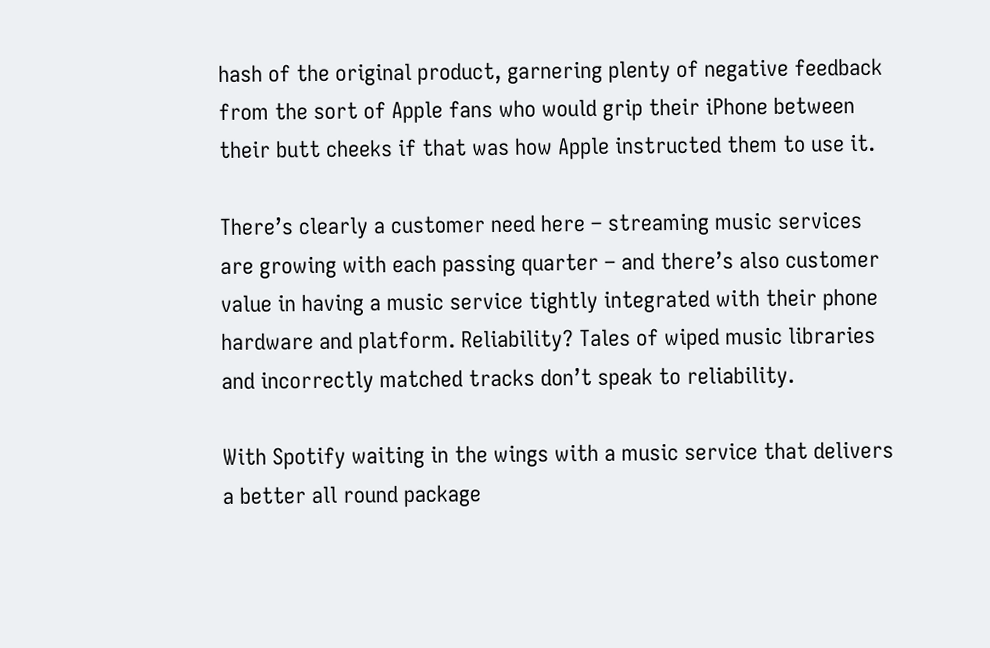hash of the original product, garnering plenty of negative feedback from the sort of Apple fans who would grip their iPhone between their butt cheeks if that was how Apple instructed them to use it.

There’s clearly a customer need here – streaming music services are growing with each passing quarter – and there’s also customer value in having a music service tightly integrated with their phone hardware and platform. Reliability? Tales of wiped music libraries and incorrectly matched tracks don’t speak to reliability.

With Spotify waiting in the wings with a music service that delivers a better all round package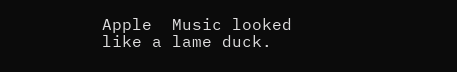Apple  Music looked like a lame duck.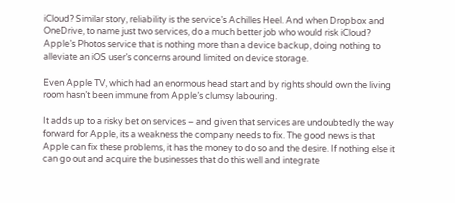iCloud? Similar story, reliability is the service’s Achilles Heel. And when Dropbox and OneDrive, to name just two services, do a much better job who would risk iCloud? Apple’s Photos service that is nothing more than a device backup, doing nothing to alleviate an iOS user’s concerns around limited on device storage.

Even Apple TV, which had an enormous head start and by rights should own the living room hasn’t been immune from Apple’s clumsy labouring.

It adds up to a risky bet on services – and given that services are undoubtedly the way forward for Apple, its a weakness the company needs to fix. The good news is that Apple can fix these problems, it has the money to do so and the desire. If nothing else it can go out and acquire the businesses that do this well and integrate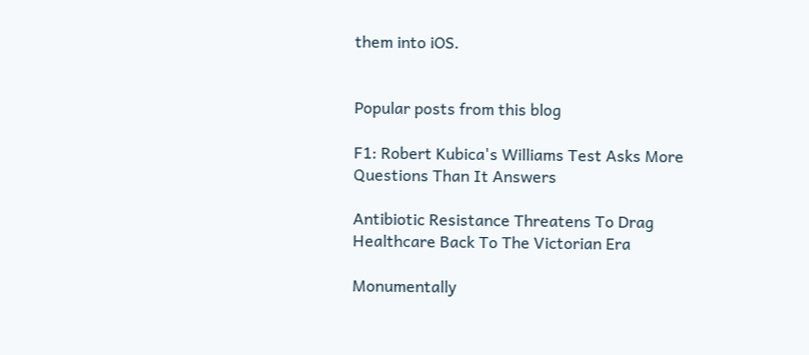them into iOS.


Popular posts from this blog

F1: Robert Kubica's Williams Test Asks More Questions Than It Answers

Antibiotic Resistance Threatens To Drag Healthcare Back To The Victorian Era

Monumentally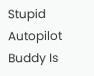Stupid Autopilot Buddy Is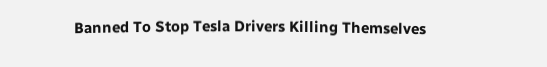Banned To Stop Tesla Drivers Killing Themselves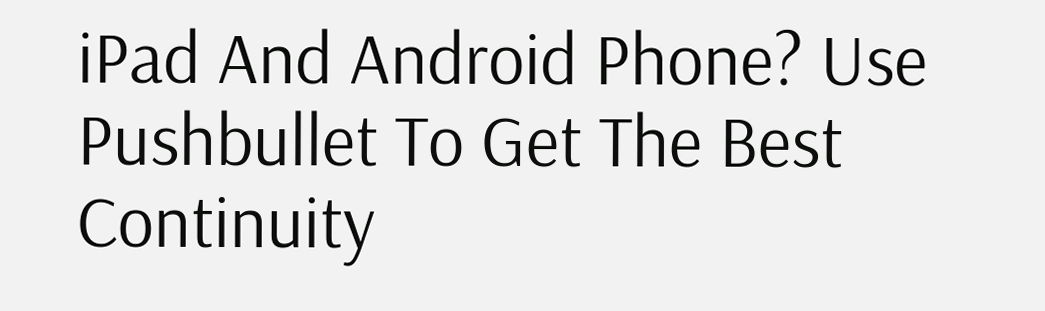iPad And Android Phone? Use Pushbullet To Get The Best Continuity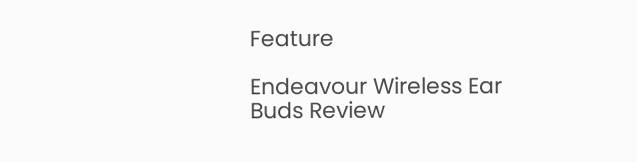Feature

Endeavour Wireless Ear Buds Review